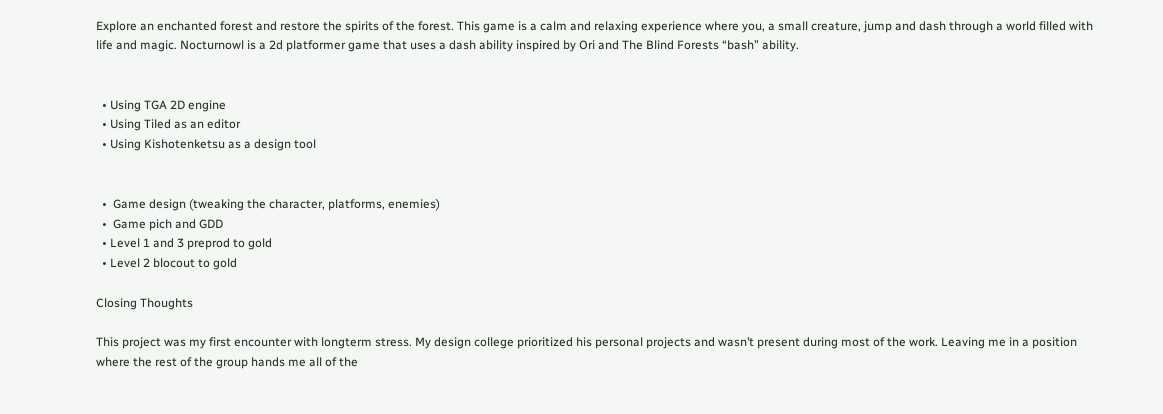Explore an enchanted forest and restore the spirits of the forest. This game is a calm and relaxing experience where you, a small creature, jump and dash through a world filled with life and magic. Nocturnowl is a 2d platformer game that uses a dash ability inspired by Ori and The Blind Forests “bash” ability.


  • Using TGA 2D engine
  • Using Tiled as an editor
  • Using Kishotenketsu as a design tool


  •  Game design (tweaking the character, platforms, enemies)
  •  Game pich and GDD
  • Level 1 and 3 preprod to gold
  • Level 2 blocout to gold

Closing Thoughts

This project was my first encounter with longterm stress. My design college prioritized his personal projects and wasn’t present during most of the work. Leaving me in a position where the rest of the group hands me all of the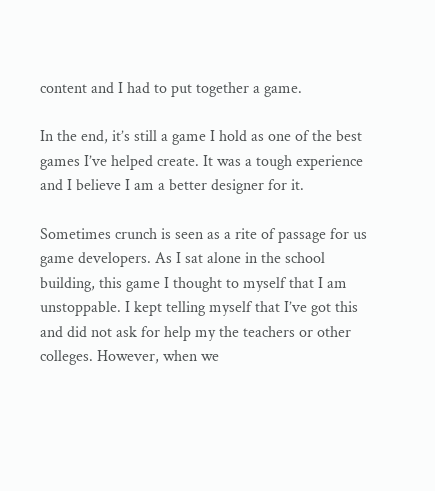content and I had to put together a game.

In the end, it’s still a game I hold as one of the best games I’ve helped create. It was a tough experience and I believe I am a better designer for it.

Sometimes crunch is seen as a rite of passage for us game developers. As I sat alone in the school building, this game I thought to myself that I am unstoppable. I kept telling myself that I’ve got this and did not ask for help my the teachers or other colleges. However, when we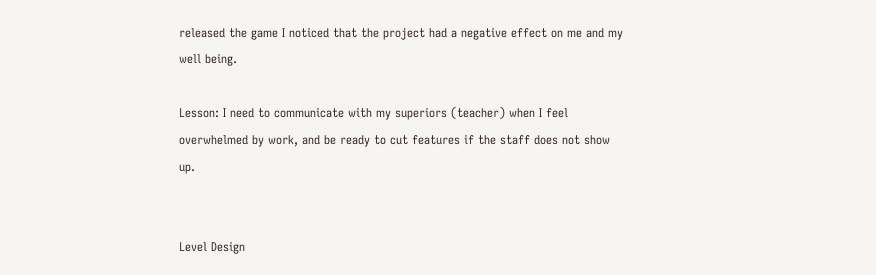released the game I noticed that the project had a negative effect on me and my well being.

Lesson: I need to communicate with my superiors (teacher) when I feel overwhelmed by work, and be ready to cut features if the staff does not show up.


Level Design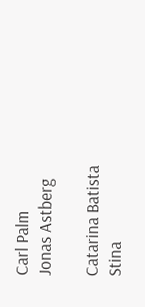Carl Palm
Jonas Astberg

Catarina Batista
Stina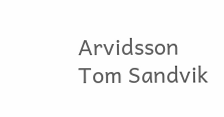Arvidsson
Tom Sandvik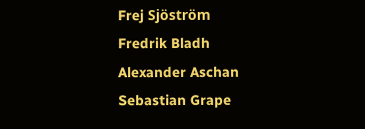Frej Sjöström
Fredrik Bladh
Alexander Aschan
Sebastian Grape